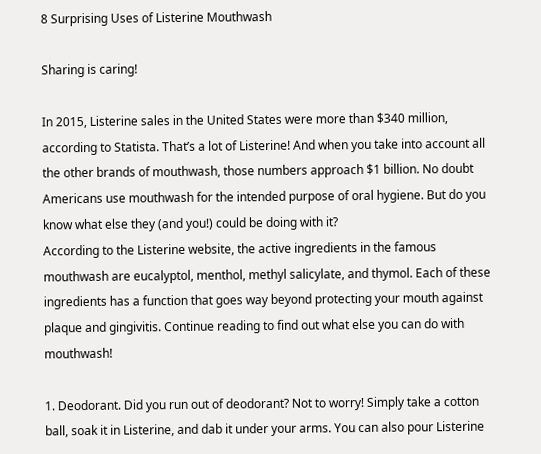8 Surprising Uses of Listerine Mouthwash

Sharing is caring!

In 2015, Listerine sales in the United States were more than $340 million, according to Statista. That’s a lot of Listerine! And when you take into account all the other brands of mouthwash, those numbers approach $1 billion. No doubt Americans use mouthwash for the intended purpose of oral hygiene. But do you know what else they (and you!) could be doing with it?
According to the Listerine website, the active ingredients in the famous mouthwash are eucalyptol, menthol, methyl salicylate, and thymol. Each of these ingredients has a function that goes way beyond protecting your mouth against plaque and gingivitis. Continue reading to find out what else you can do with mouthwash!

1. Deodorant. Did you run out of deodorant? Not to worry! Simply take a cotton ball, soak it in Listerine, and dab it under your arms. You can also pour Listerine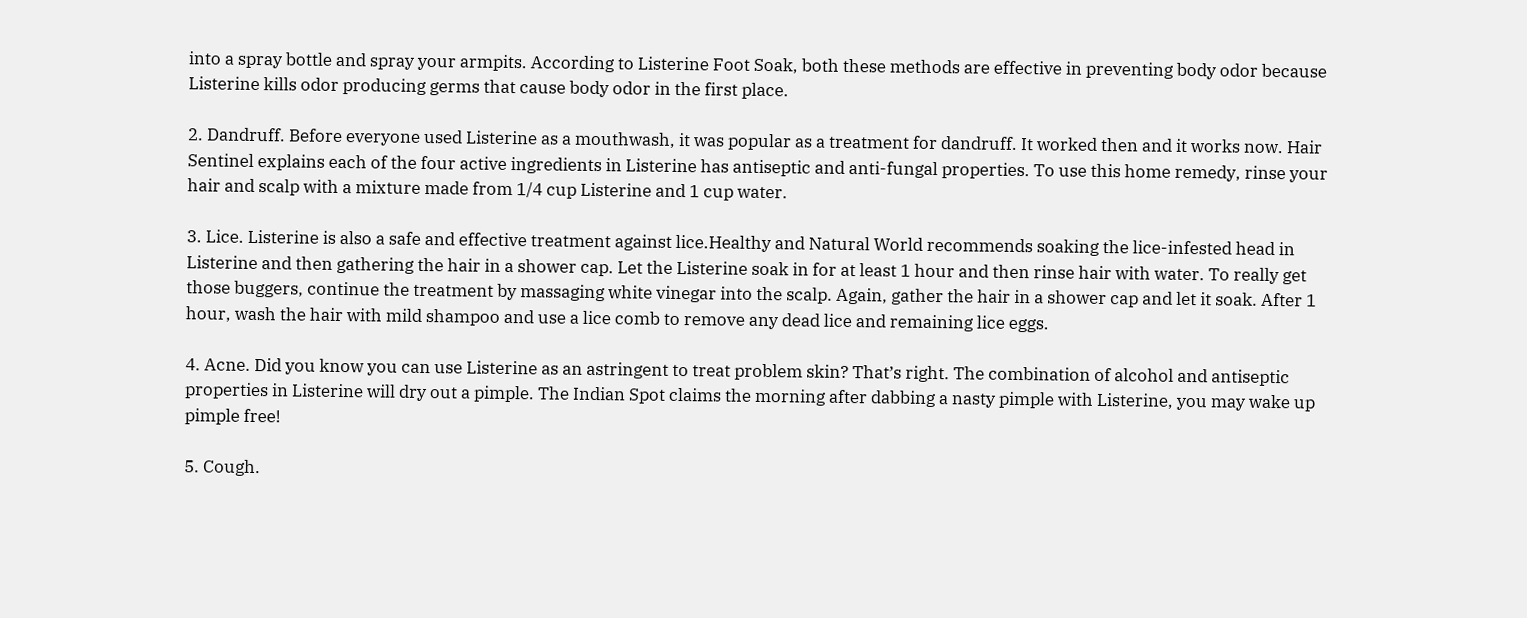into a spray bottle and spray your armpits. According to Listerine Foot Soak, both these methods are effective in preventing body odor because Listerine kills odor producing germs that cause body odor in the first place.

2. Dandruff. Before everyone used Listerine as a mouthwash, it was popular as a treatment for dandruff. It worked then and it works now. Hair Sentinel explains each of the four active ingredients in Listerine has antiseptic and anti-fungal properties. To use this home remedy, rinse your hair and scalp with a mixture made from 1/4 cup Listerine and 1 cup water.

3. Lice. Listerine is also a safe and effective treatment against lice.Healthy and Natural World recommends soaking the lice-infested head in Listerine and then gathering the hair in a shower cap. Let the Listerine soak in for at least 1 hour and then rinse hair with water. To really get those buggers, continue the treatment by massaging white vinegar into the scalp. Again, gather the hair in a shower cap and let it soak. After 1 hour, wash the hair with mild shampoo and use a lice comb to remove any dead lice and remaining lice eggs.

4. Acne. Did you know you can use Listerine as an astringent to treat problem skin? That’s right. The combination of alcohol and antiseptic properties in Listerine will dry out a pimple. The Indian Spot claims the morning after dabbing a nasty pimple with Listerine, you may wake up pimple free!

5. Cough.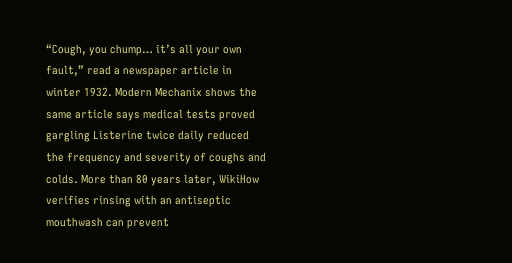“Cough, you chump… it’s all your own fault,” read a newspaper article in winter 1932. Modern Mechanix shows the same article says medical tests proved gargling Listerine twice daily reduced the frequency and severity of coughs and colds. More than 80 years later, WikiHow verifies rinsing with an antiseptic mouthwash can prevent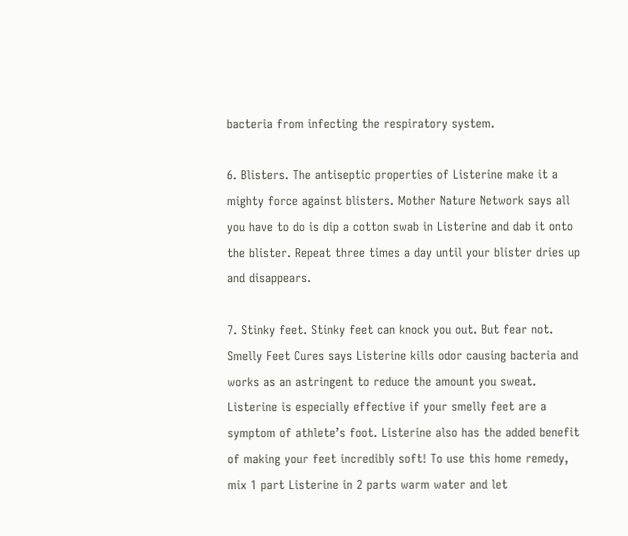bacteria from infecting the respiratory system.

6. Blisters. The antiseptic properties of Listerine make it a mighty force against blisters. Mother Nature Network says all you have to do is dip a cotton swab in Listerine and dab it onto the blister. Repeat three times a day until your blister dries up and disappears.

7. Stinky feet. Stinky feet can knock you out. But fear not. Smelly Feet Cures says Listerine kills odor causing bacteria and works as an astringent to reduce the amount you sweat. Listerine is especially effective if your smelly feet are a symptom of athlete’s foot. Listerine also has the added benefit of making your feet incredibly soft! To use this home remedy, mix 1 part Listerine in 2 parts warm water and let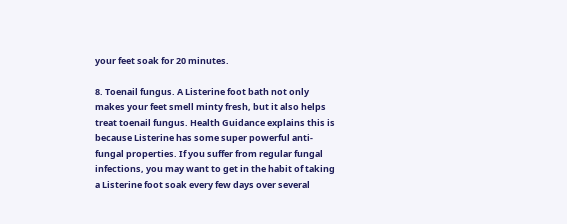your feet soak for 20 minutes.

8. Toenail fungus. A Listerine foot bath not only makes your feet smell minty fresh, but it also helps treat toenail fungus. Health Guidance explains this is because Listerine has some super powerful anti-fungal properties. If you suffer from regular fungal infections, you may want to get in the habit of taking a Listerine foot soak every few days over several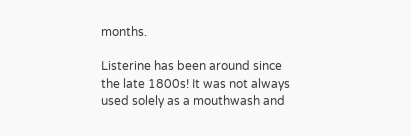months.

Listerine has been around since the late 1800s! It was not always used solely as a mouthwash and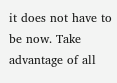it does not have to be now. Take advantage of all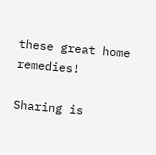these great home remedies!

Sharing is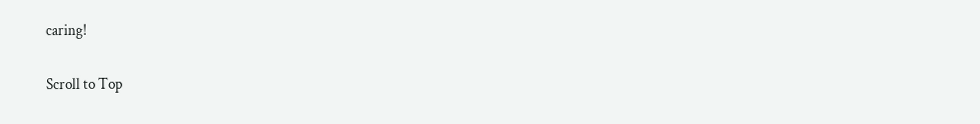caring!

Scroll to Top